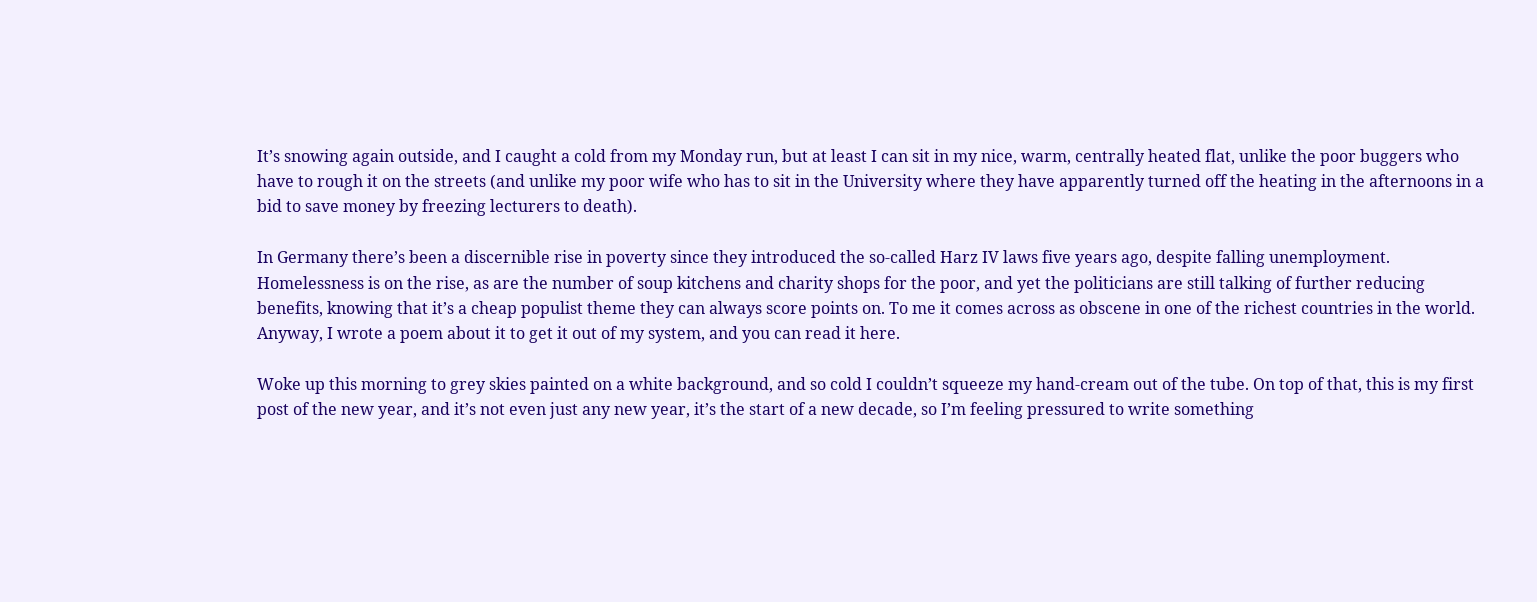It’s snowing again outside, and I caught a cold from my Monday run, but at least I can sit in my nice, warm, centrally heated flat, unlike the poor buggers who have to rough it on the streets (and unlike my poor wife who has to sit in the University where they have apparently turned off the heating in the afternoons in a bid to save money by freezing lecturers to death).

In Germany there’s been a discernible rise in poverty since they introduced the so-called Harz IV laws five years ago, despite falling unemployment. Homelessness is on the rise, as are the number of soup kitchens and charity shops for the poor, and yet the politicians are still talking of further reducing benefits, knowing that it’s a cheap populist theme they can always score points on. To me it comes across as obscene in one of the richest countries in the world. Anyway, I wrote a poem about it to get it out of my system, and you can read it here.

Woke up this morning to grey skies painted on a white background, and so cold I couldn’t squeeze my hand-cream out of the tube. On top of that, this is my first post of the new year, and it’s not even just any new year, it’s the start of a new decade, so I’m feeling pressured to write something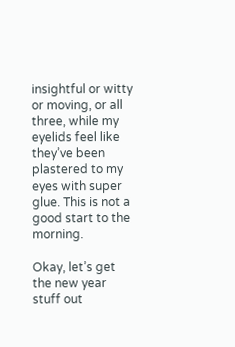insightful or witty or moving, or all three, while my eyelids feel like they’ve been plastered to my eyes with super glue. This is not a good start to the morning.

Okay, let’s get the new year stuff out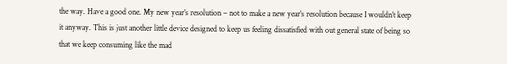the way. Have a good one. My new year’s resolution – not to make a new year’s resolution because I wouldn’t keep it anyway. This is just another little device designed to keep us feeling dissatisfied with out general state of being so that we keep consuming like the mad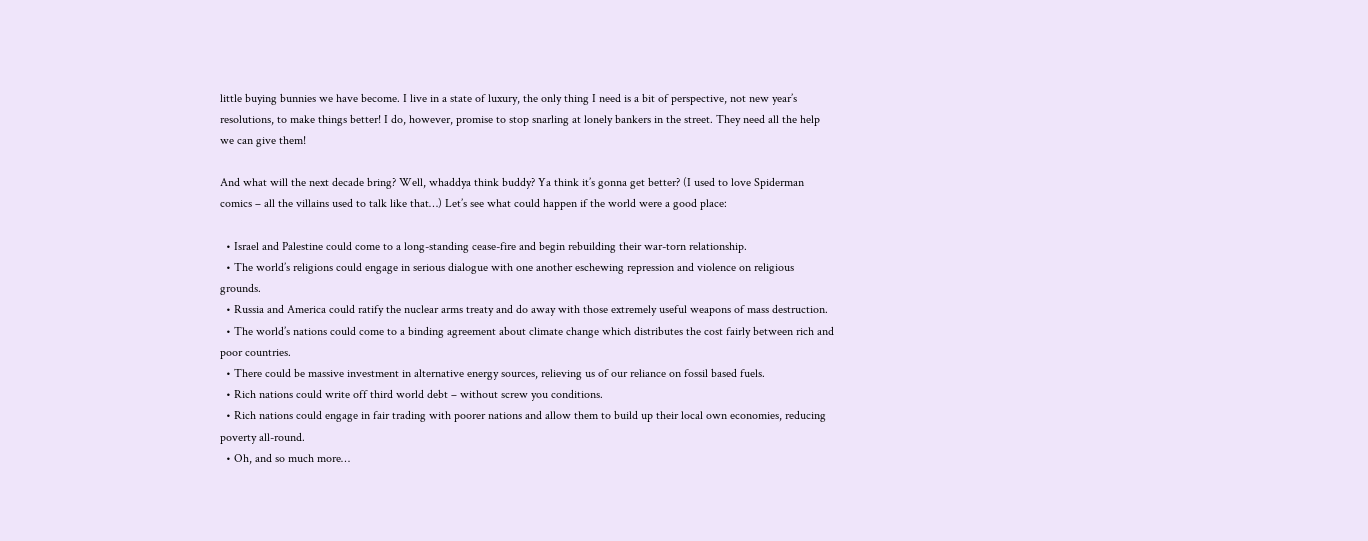little buying bunnies we have become. I live in a state of luxury, the only thing I need is a bit of perspective, not new year’s resolutions, to make things better! I do, however, promise to stop snarling at lonely bankers in the street. They need all the help we can give them!

And what will the next decade bring? Well, whaddya think buddy? Ya think it’s gonna get better? (I used to love Spiderman comics – all the villains used to talk like that…) Let’s see what could happen if the world were a good place:

  • Israel and Palestine could come to a long-standing cease-fire and begin rebuilding their war-torn relationship.
  • The world’s religions could engage in serious dialogue with one another eschewing repression and violence on religious grounds.
  • Russia and America could ratify the nuclear arms treaty and do away with those extremely useful weapons of mass destruction.
  • The world’s nations could come to a binding agreement about climate change which distributes the cost fairly between rich and poor countries.
  • There could be massive investment in alternative energy sources, relieving us of our reliance on fossil based fuels.
  • Rich nations could write off third world debt – without screw you conditions.
  • Rich nations could engage in fair trading with poorer nations and allow them to build up their local own economies, reducing poverty all-round.
  • Oh, and so much more…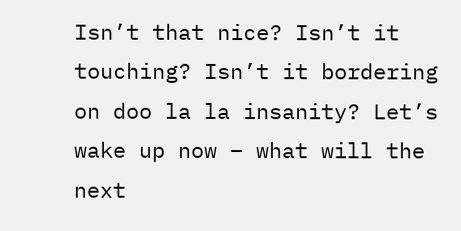Isn’t that nice? Isn’t it touching? Isn’t it bordering on doo la la insanity? Let’s wake up now – what will the next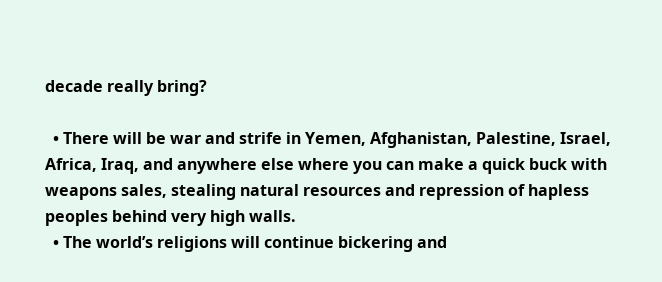decade really bring?

  • There will be war and strife in Yemen, Afghanistan, Palestine, Israel, Africa, Iraq, and anywhere else where you can make a quick buck with weapons sales, stealing natural resources and repression of hapless peoples behind very high walls.
  • The world’s religions will continue bickering and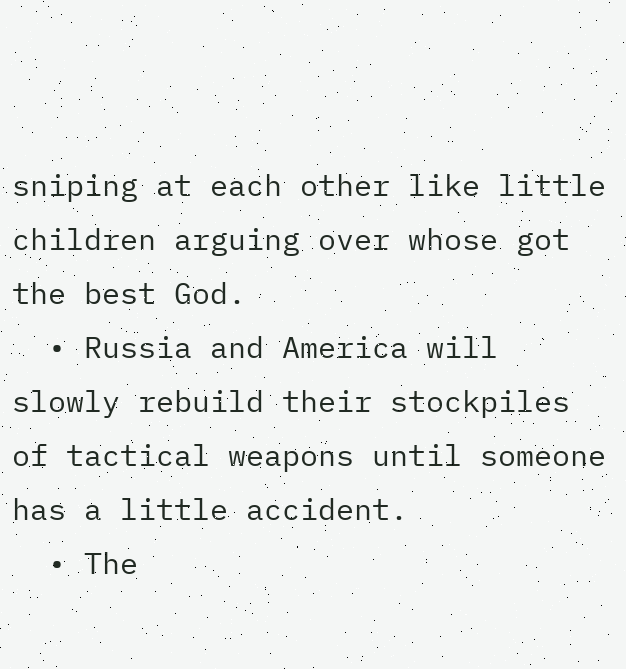sniping at each other like little children arguing over whose got the best God.
  • Russia and America will slowly rebuild their stockpiles of tactical weapons until someone has a little accident.
  • The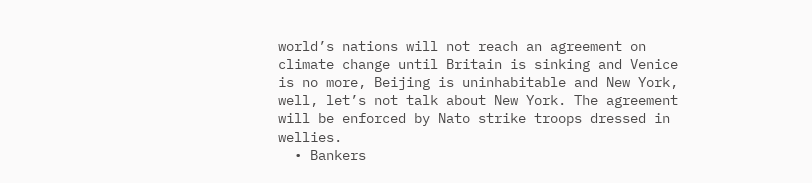world’s nations will not reach an agreement on climate change until Britain is sinking and Venice is no more, Beijing is uninhabitable and New York, well, let’s not talk about New York. The agreement will be enforced by Nato strike troops dressed in wellies.
  • Bankers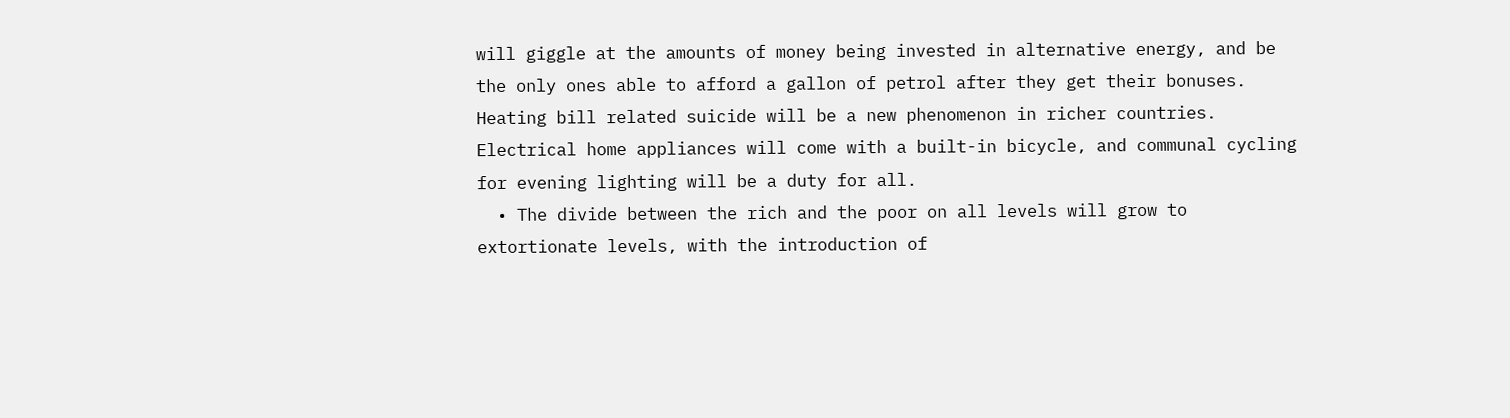will giggle at the amounts of money being invested in alternative energy, and be the only ones able to afford a gallon of petrol after they get their bonuses. Heating bill related suicide will be a new phenomenon in richer countries. Electrical home appliances will come with a built-in bicycle, and communal cycling for evening lighting will be a duty for all.
  • The divide between the rich and the poor on all levels will grow to extortionate levels, with the introduction of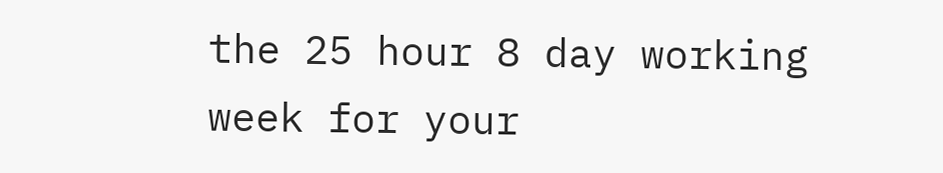the 25 hour 8 day working week for your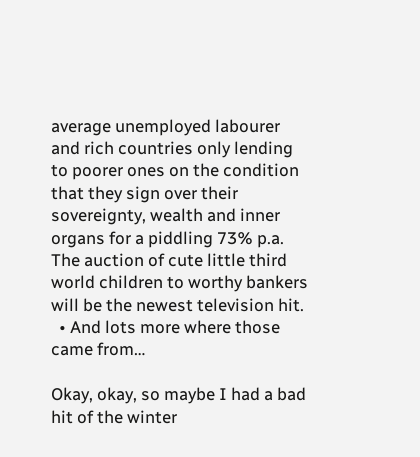average unemployed labourer and rich countries only lending to poorer ones on the condition that they sign over their sovereignty, wealth and inner organs for a piddling 73% p.a. The auction of cute little third world children to worthy bankers will be the newest television hit.
  • And lots more where those came from…

Okay, okay, so maybe I had a bad hit of the winter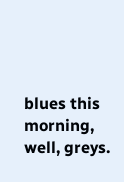blues this morning, well, greys.